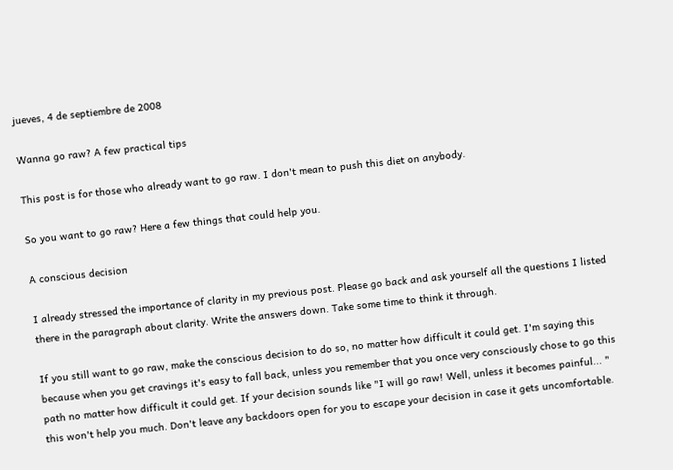jueves, 4 de septiembre de 2008

Wanna go raw? A few practical tips

This post is for those who already want to go raw. I don't mean to push this diet on anybody.

So you want to go raw? Here a few things that could help you.

A conscious decision

I already stressed the importance of clarity in my previous post. Please go back and ask yourself all the questions I listed there in the paragraph about clarity. Write the answers down. Take some time to think it through.

If you still want to go raw, make the conscious decision to do so, no matter how difficult it could get. I'm saying this because when you get cravings it's easy to fall back, unless you remember that you once very consciously chose to go this path no matter how difficult it could get. If your decision sounds like "I will go raw! Well, unless it becomes painful... " this won't help you much. Don't leave any backdoors open for you to escape your decision in case it gets uncomfortable.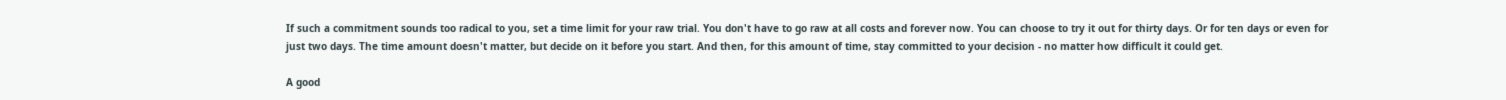If such a commitment sounds too radical to you, set a time limit for your raw trial. You don't have to go raw at all costs and forever now. You can choose to try it out for thirty days. Or for ten days or even for just two days. The time amount doesn't matter, but decide on it before you start. And then, for this amount of time, stay committed to your decision - no matter how difficult it could get.

A good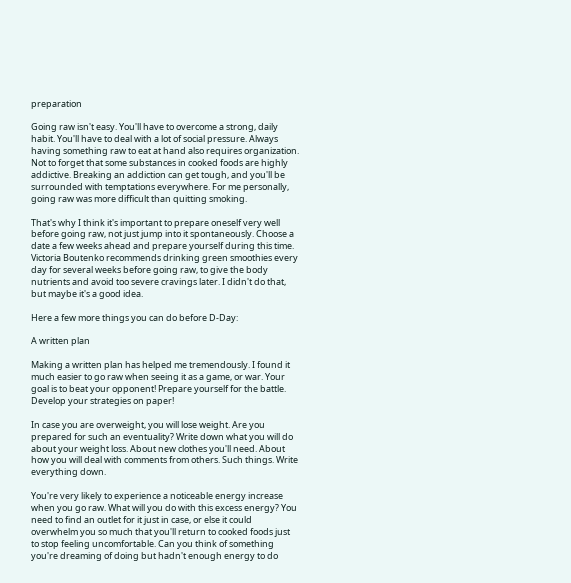preparation

Going raw isn't easy. You'll have to overcome a strong, daily habit. You'll have to deal with a lot of social pressure. Always having something raw to eat at hand also requires organization. Not to forget that some substances in cooked foods are highly addictive. Breaking an addiction can get tough, and you'll be surrounded with temptations everywhere. For me personally, going raw was more difficult than quitting smoking.

That's why I think it's important to prepare oneself very well before going raw, not just jump into it spontaneously. Choose a date a few weeks ahead and prepare yourself during this time. Victoria Boutenko recommends drinking green smoothies every day for several weeks before going raw, to give the body nutrients and avoid too severe cravings later. I didn't do that, but maybe it's a good idea.

Here a few more things you can do before D-Day:

A written plan

Making a written plan has helped me tremendously. I found it much easier to go raw when seeing it as a game, or war. Your goal is to beat your opponent! Prepare yourself for the battle. Develop your strategies on paper!

In case you are overweight, you will lose weight. Are you prepared for such an eventuality? Write down what you will do about your weight loss. About new clothes you'll need. About how you will deal with comments from others. Such things. Write everything down.

You're very likely to experience a noticeable energy increase when you go raw. What will you do with this excess energy? You need to find an outlet for it just in case, or else it could overwhelm you so much that you'll return to cooked foods just to stop feeling uncomfortable. Can you think of something you're dreaming of doing but hadn't enough energy to do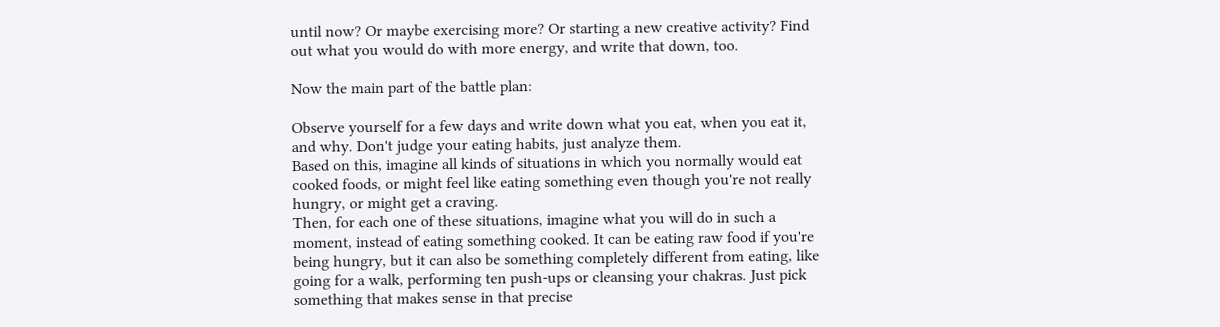until now? Or maybe exercising more? Or starting a new creative activity? Find out what you would do with more energy, and write that down, too.

Now the main part of the battle plan:

Observe yourself for a few days and write down what you eat, when you eat it, and why. Don't judge your eating habits, just analyze them.
Based on this, imagine all kinds of situations in which you normally would eat cooked foods, or might feel like eating something even though you're not really hungry, or might get a craving.
Then, for each one of these situations, imagine what you will do in such a moment, instead of eating something cooked. It can be eating raw food if you're being hungry, but it can also be something completely different from eating, like going for a walk, performing ten push-ups or cleansing your chakras. Just pick something that makes sense in that precise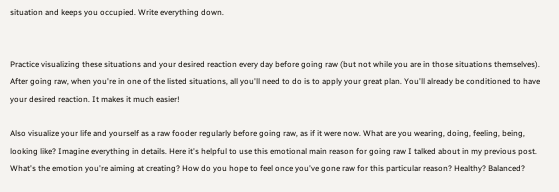situation and keeps you occupied. Write everything down.


Practice visualizing these situations and your desired reaction every day before going raw (but not while you are in those situations themselves). After going raw, when you're in one of the listed situations, all you'll need to do is to apply your great plan. You'll already be conditioned to have your desired reaction. It makes it much easier!

Also visualize your life and yourself as a raw fooder regularly before going raw, as if it were now. What are you wearing, doing, feeling, being, looking like? Imagine everything in details. Here it's helpful to use this emotional main reason for going raw I talked about in my previous post. What's the emotion you're aiming at creating? How do you hope to feel once you've gone raw for this particular reason? Healthy? Balanced?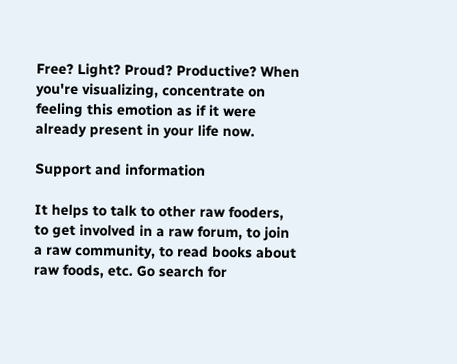Free? Light? Proud? Productive? When you're visualizing, concentrate on feeling this emotion as if it were already present in your life now.

Support and information

It helps to talk to other raw fooders, to get involved in a raw forum, to join a raw community, to read books about raw foods, etc. Go search for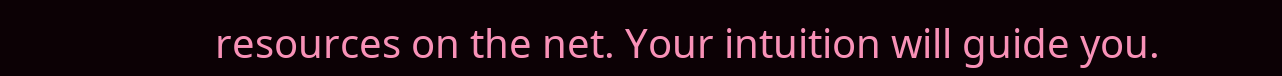resources on the net. Your intuition will guide you.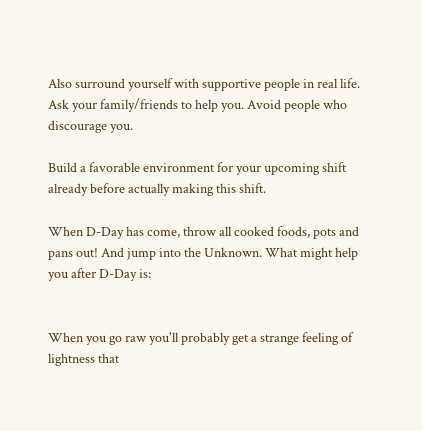Also surround yourself with supportive people in real life. Ask your family/friends to help you. Avoid people who discourage you.

Build a favorable environment for your upcoming shift already before actually making this shift.

When D-Day has come, throw all cooked foods, pots and pans out! And jump into the Unknown. What might help you after D-Day is:


When you go raw you'll probably get a strange feeling of lightness that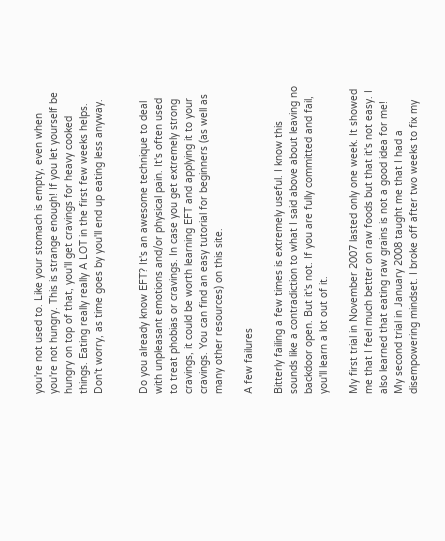you're not used to. Like your stomach is empty, even when you're not hungry. This is strange enough! If you let yourself be hungry on top of that, you'll get cravings for heavy cooked things. Eating really really A LOT in the first few weeks helps. Don't worry, as time goes by you'll end up eating less anyway.


Do you already know EFT? It's an awesome technique to deal with unpleasant emotions and/or physical pain. It's often used to treat phobias or cravings. In case you get extremely strong cravings, it could be worth learning EFT and applying it to your cravings. You can find an easy tutorial for beginners (as well as many other resources) on this site.

A few failures

Bitterly failing a few times is extremely useful. I know this sounds like a contradiction to what I said above about leaving no backdoor open. But it's not. If you are fully committed and fail, you'll learn a lot out of it.

My first trial in November 2007 lasted only one week. It showed me that I feel much better on raw foods but that it's not easy. I also learned that eating raw grains is not a good idea for me! My second trial in January 2008 taught me that I had a disempowering mindset. I broke off after two weeks to fix my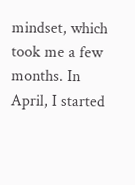mindset, which took me a few months. In April, I started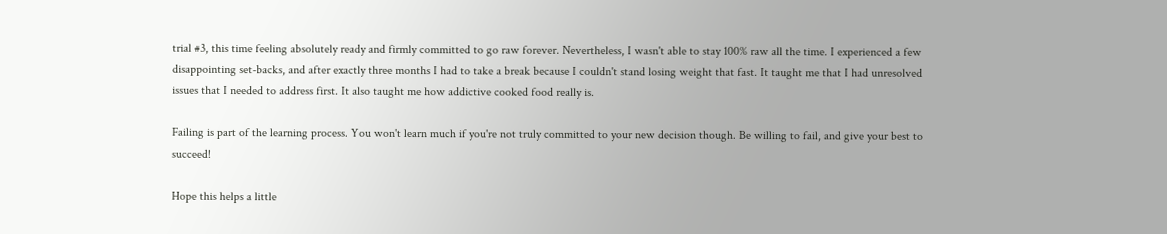trial #3, this time feeling absolutely ready and firmly committed to go raw forever. Nevertheless, I wasn't able to stay 100% raw all the time. I experienced a few disappointing set-backs, and after exactly three months I had to take a break because I couldn't stand losing weight that fast. It taught me that I had unresolved issues that I needed to address first. It also taught me how addictive cooked food really is.

Failing is part of the learning process. You won't learn much if you're not truly committed to your new decision though. Be willing to fail, and give your best to succeed!

Hope this helps a little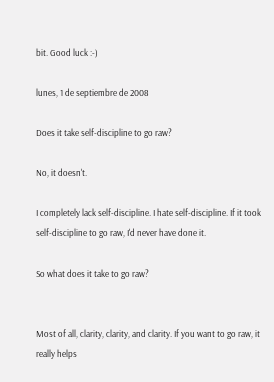bit. Good luck :-)

lunes, 1 de septiembre de 2008

Does it take self-discipline to go raw?

No, it doesn't.

I completely lack self-discipline. I hate self-discipline. If it took self-discipline to go raw, I'd never have done it.

So what does it take to go raw?


Most of all, clarity, clarity, and clarity. If you want to go raw, it really helps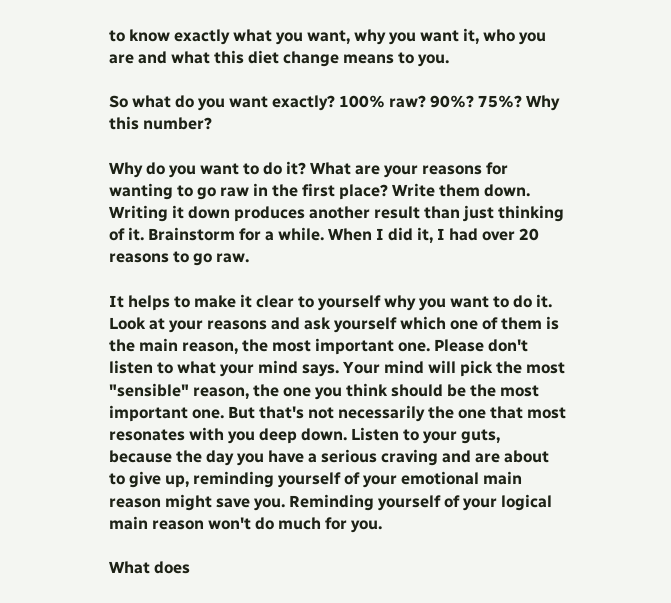to know exactly what you want, why you want it, who you are and what this diet change means to you.

So what do you want exactly? 100% raw? 90%? 75%? Why this number?

Why do you want to do it? What are your reasons for wanting to go raw in the first place? Write them down. Writing it down produces another result than just thinking of it. Brainstorm for a while. When I did it, I had over 20 reasons to go raw.

It helps to make it clear to yourself why you want to do it. Look at your reasons and ask yourself which one of them is the main reason, the most important one. Please don't listen to what your mind says. Your mind will pick the most "sensible" reason, the one you think should be the most important one. But that's not necessarily the one that most resonates with you deep down. Listen to your guts, because the day you have a serious craving and are about to give up, reminding yourself of your emotional main reason might save you. Reminding yourself of your logical main reason won't do much for you.

What does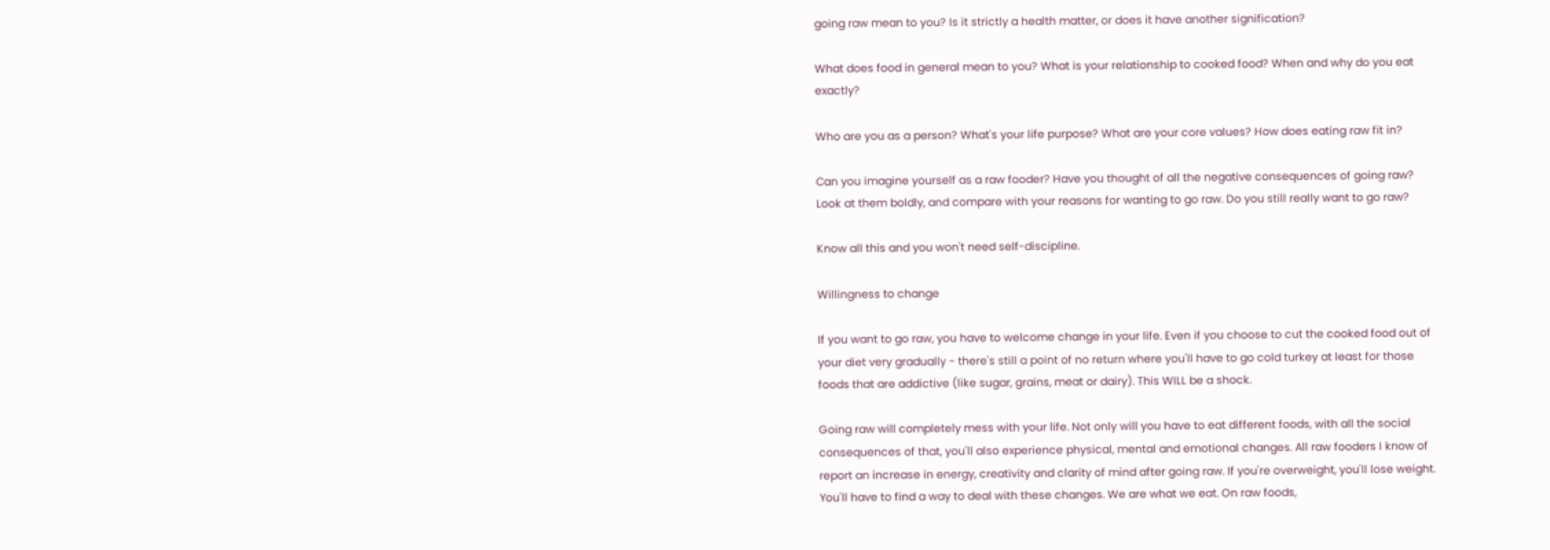going raw mean to you? Is it strictly a health matter, or does it have another signification?

What does food in general mean to you? What is your relationship to cooked food? When and why do you eat exactly?

Who are you as a person? What's your life purpose? What are your core values? How does eating raw fit in?

Can you imagine yourself as a raw fooder? Have you thought of all the negative consequences of going raw? Look at them boldly, and compare with your reasons for wanting to go raw. Do you still really want to go raw?

Know all this and you won't need self-discipline.

Willingness to change

If you want to go raw, you have to welcome change in your life. Even if you choose to cut the cooked food out of your diet very gradually - there's still a point of no return where you'll have to go cold turkey at least for those foods that are addictive (like sugar, grains, meat or dairy). This WILL be a shock.

Going raw will completely mess with your life. Not only will you have to eat different foods, with all the social consequences of that, you'll also experience physical, mental and emotional changes. All raw fooders I know of report an increase in energy, creativity and clarity of mind after going raw. If you're overweight, you'll lose weight. You'll have to find a way to deal with these changes. We are what we eat. On raw foods,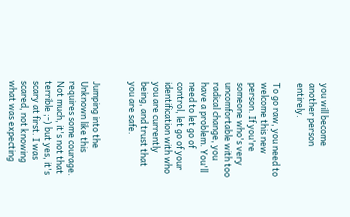you will become another person entirely.

To go raw, you need to welcome this new person. If you're someone who's very uncomfortable with too radical change, you have a problem. You'll need to let go of control, let go of your identification with who you are currently being, and trust that you are safe.


Jumping into the Unknown like this requires some courage. Not much, it's not that terrible ;-) but yes, it's scary at first. I was scared, not knowing what was expecting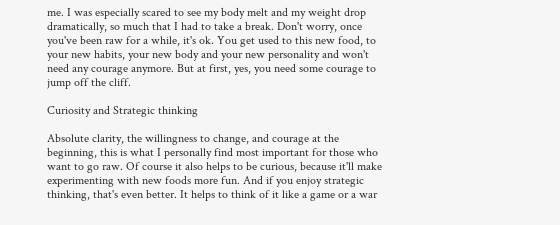me. I was especially scared to see my body melt and my weight drop dramatically, so much that I had to take a break. Don't worry, once you've been raw for a while, it's ok. You get used to this new food, to your new habits, your new body and your new personality and won't need any courage anymore. But at first, yes, you need some courage to jump off the cliff.

Curiosity and Strategic thinking

Absolute clarity, the willingness to change, and courage at the beginning, this is what I personally find most important for those who want to go raw. Of course it also helps to be curious, because it'll make experimenting with new foods more fun. And if you enjoy strategic thinking, that's even better. It helps to think of it like a game or a war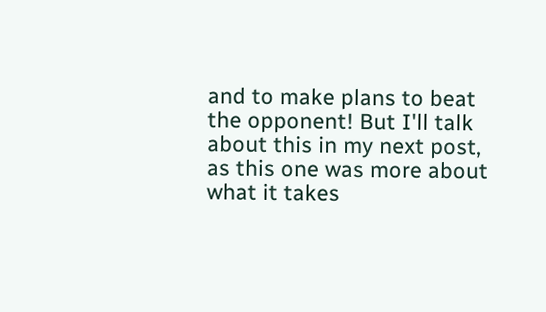and to make plans to beat the opponent! But I'll talk about this in my next post, as this one was more about what it takes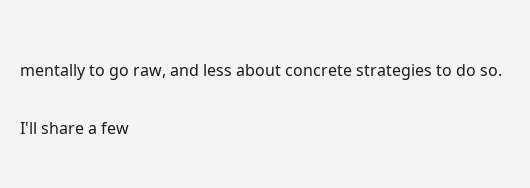mentally to go raw, and less about concrete strategies to do so.

I'll share a few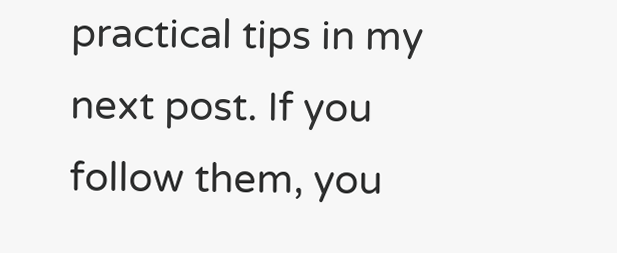practical tips in my next post. If you follow them, you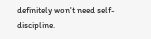definitely won't need self-discipline.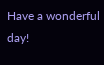Have a wonderful day!